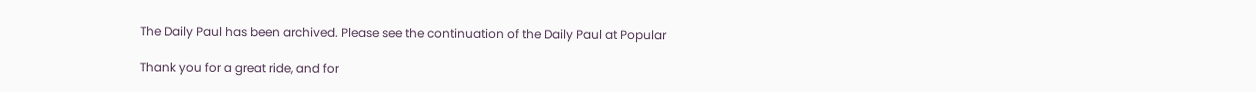The Daily Paul has been archived. Please see the continuation of the Daily Paul at Popular

Thank you for a great ride, and for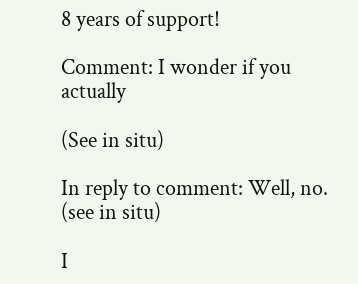8 years of support!

Comment: I wonder if you actually

(See in situ)

In reply to comment: Well, no. (see in situ)

I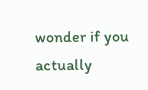wonder if you actually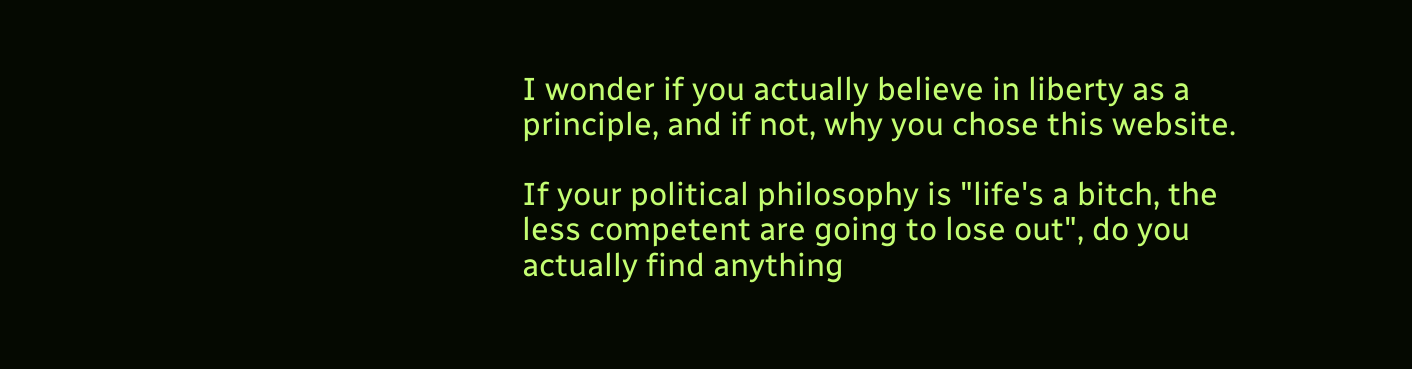I wonder if you actually believe in liberty as a principle, and if not, why you chose this website.

If your political philosophy is "life's a bitch, the less competent are going to lose out", do you actually find anything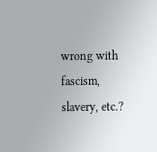wrong with fascism, slavery, etc.?